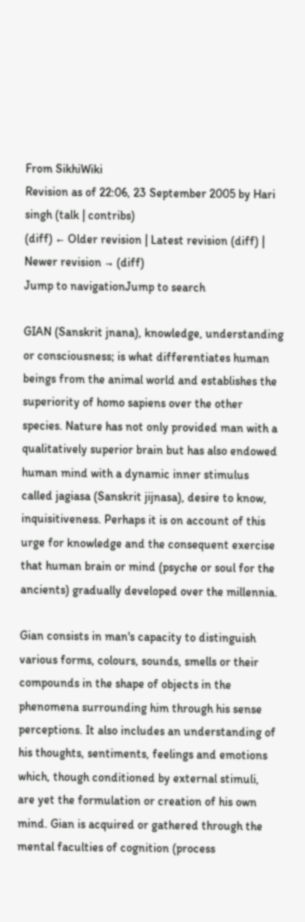From SikhiWiki
Revision as of 22:06, 23 September 2005 by Hari singh (talk | contribs)
(diff) ← Older revision | Latest revision (diff) | Newer revision → (diff)
Jump to navigationJump to search

GIAN (Sanskrit jnana), knowledge, understanding or consciousness; is what differentiates human beings from the animal world and establishes the superiority of homo sapiens over the other species. Nature has not only provided man with a qualitatively superior brain but has also endowed human mind with a dynamic inner stimulus called jagiasa (Sanskrit jijnasa), desire to know, inquisitiveness. Perhaps it is on account of this urge for knowledge and the consequent exercise that human brain or mind (psyche or soul for the ancients) gradually developed over the millennia.

Gian consists in man's capacity to distinguish various forms, colours, sounds, smells or their compounds in the shape of objects in the phenomena surrounding him through his sense perceptions. It also includes an understanding of his thoughts, sentiments, feelings and emotions which, though conditioned by external stimuli, are yet the formulation or creation of his own mind. Gian is acquired or gathered through the mental faculties of cognition (process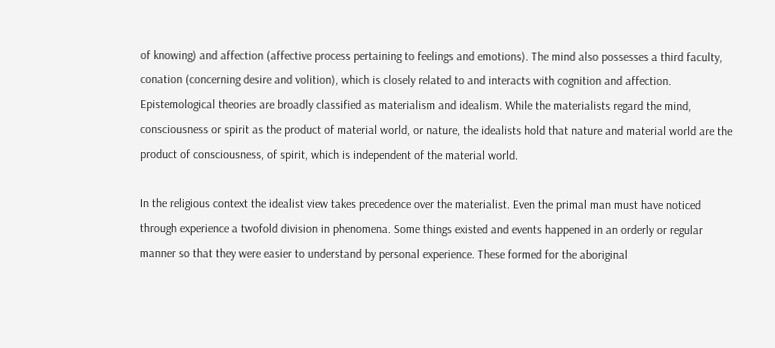of knowing) and affection (affective process pertaining to feelings and emotions). The mind also possesses a third faculty, conation (concerning desire and volition), which is closely related to and interacts with cognition and affection. Epistemological theories are broadly classified as materialism and idealism. While the materialists regard the mind, consciousness or spirit as the product of material world, or nature, the idealists hold that nature and material world are the product of consciousness, of spirit, which is independent of the material world.

In the religious context the idealist view takes precedence over the materialist. Even the primal man must have noticed through experience a twofold division in phenomena. Some things existed and events happened in an orderly or regular manner so that they were easier to understand by personal experience. These formed for the aboriginal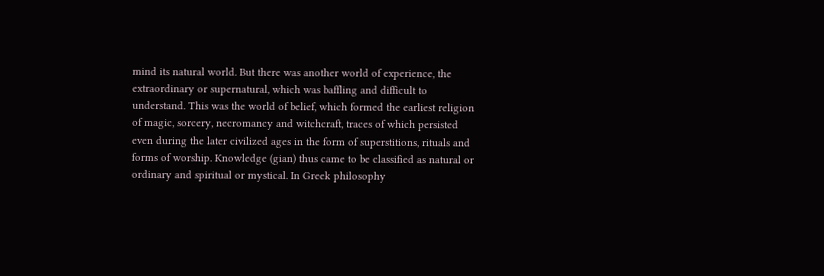mind its natural world. But there was another world of experience, the extraordinary or supernatural, which was baffling and difficult to understand. This was the world of belief, which formed the earliest religion of magic, sorcery, necromancy and witchcraft, traces of which persisted even during the later civilized ages in the form of superstitions, rituals and forms of worship. Knowledge (gian) thus came to be classified as natural or ordinary and spiritual or mystical. In Greek philosophy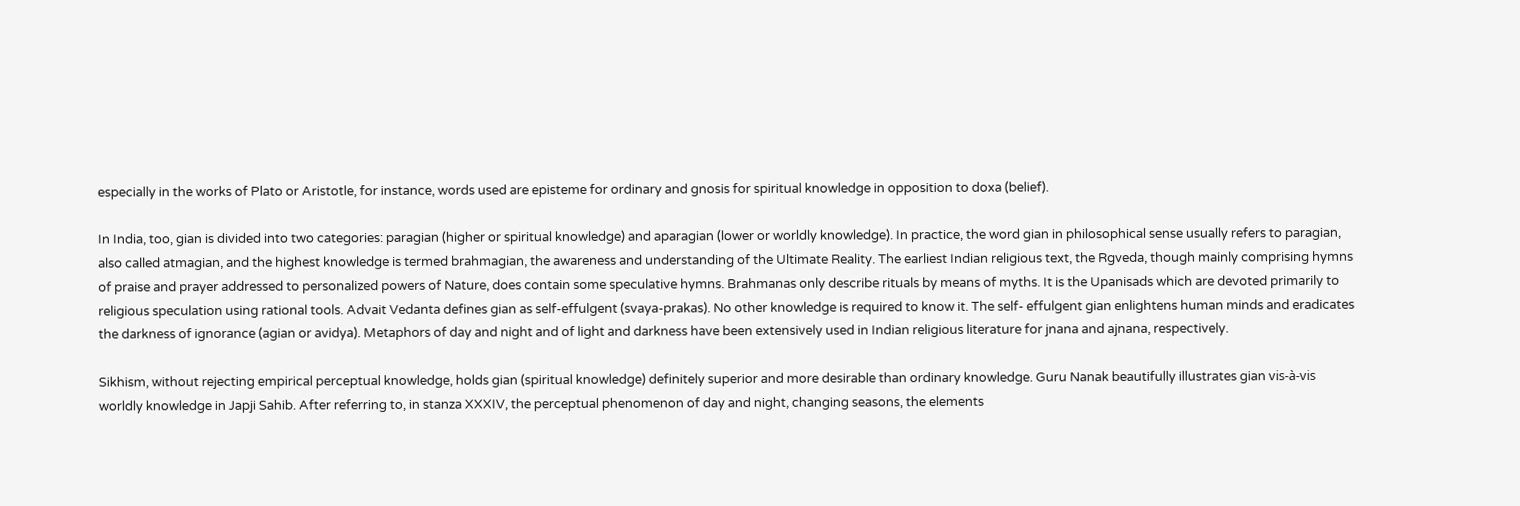especially in the works of Plato or Aristotle, for instance, words used are episteme for ordinary and gnosis for spiritual knowledge in opposition to doxa (belief).

In India, too, gian is divided into two categories: paragian (higher or spiritual knowledge) and aparagian (lower or worldly knowledge). In practice, the word gian in philosophical sense usually refers to paragian, also called atmagian, and the highest knowledge is termed brahmagian, the awareness and understanding of the Ultimate Reality. The earliest Indian religious text, the Rgveda, though mainly comprising hymns of praise and prayer addressed to personalized powers of Nature, does contain some speculative hymns. Brahmanas only describe rituals by means of myths. It is the Upanisads which are devoted primarily to religious speculation using rational tools. Advait Vedanta defines gian as self-effulgent (svaya-prakas). No other knowledge is required to know it. The self- effulgent gian enlightens human minds and eradicates the darkness of ignorance (agian or avidya). Metaphors of day and night and of light and darkness have been extensively used in Indian religious literature for jnana and ajnana, respectively.

Sikhism, without rejecting empirical perceptual knowledge, holds gian (spiritual knowledge) definitely superior and more desirable than ordinary knowledge. Guru Nanak beautifully illustrates gian vis-à-vis worldly knowledge in Japji Sahib. After referring to, in stanza XXXIV, the perceptual phenomenon of day and night, changing seasons, the elements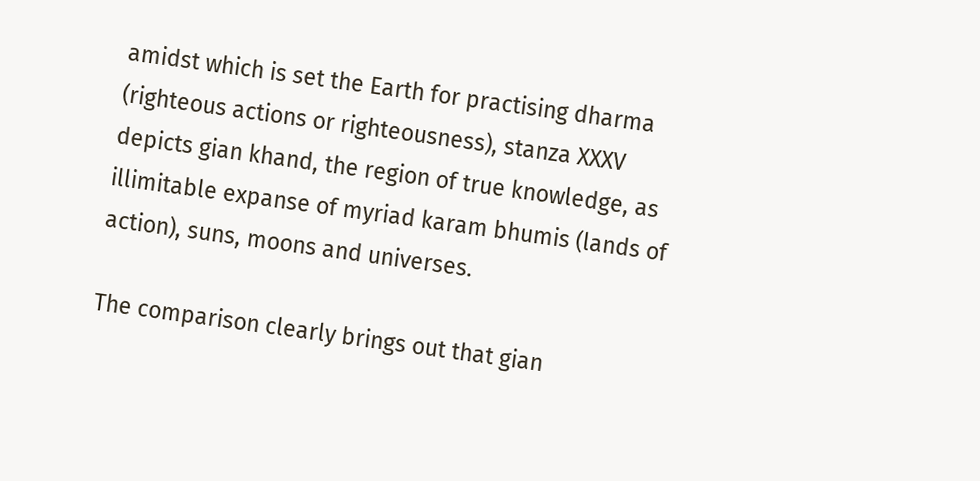amidst which is set the Earth for practising dharma (righteous actions or righteousness), stanza XXXV depicts gian khand, the region of true knowledge, as illimitable expanse of myriad karam bhumis (lands of action), suns, moons and universes.

The comparison clearly brings out that gian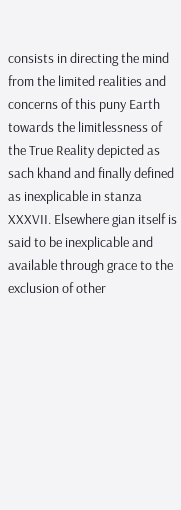consists in directing the mind from the limited realities and concerns of this puny Earth towards the limitlessness of the True Reality depicted as sach khand and finally defined as inexplicable in stanza XXXVII. Elsewhere gian itself is said to be inexplicable and available through grace to the exclusion of other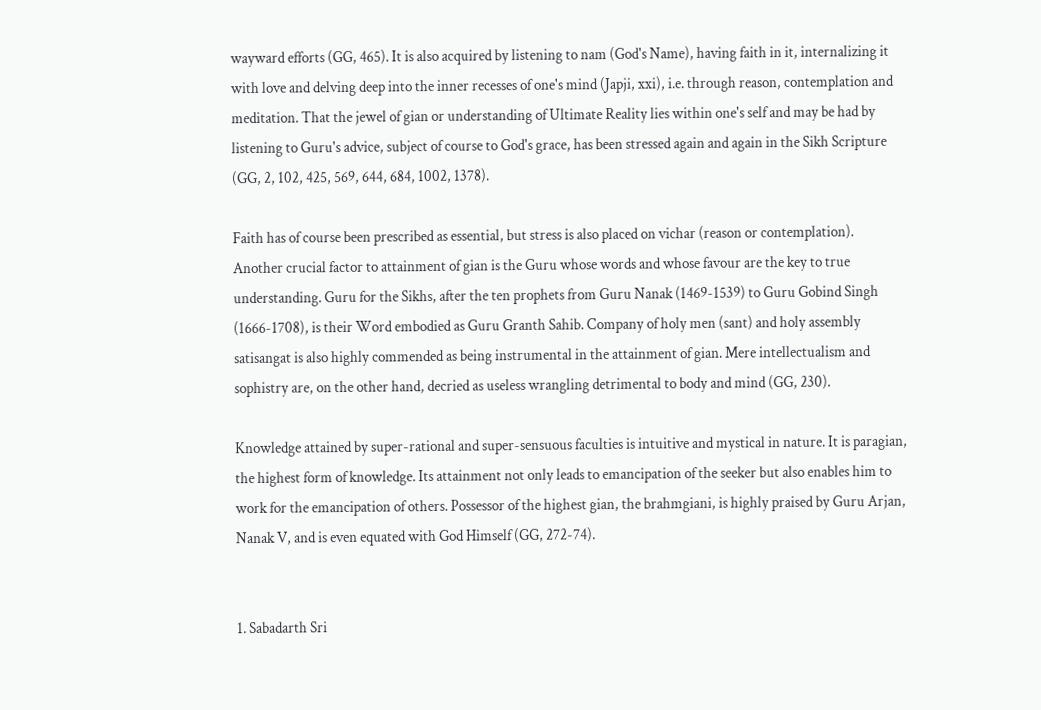wayward efforts (GG, 465). It is also acquired by listening to nam (God's Name), having faith in it, internalizing it with love and delving deep into the inner recesses of one's mind (Japji, xxi), i.e. through reason, contemplation and meditation. That the jewel of gian or understanding of Ultimate Reality lies within one's self and may be had by listening to Guru's advice, subject of course to God's grace, has been stressed again and again in the Sikh Scripture (GG, 2, 102, 425, 569, 644, 684, 1002, 1378).

Faith has of course been prescribed as essential, but stress is also placed on vichar (reason or contemplation). Another crucial factor to attainment of gian is the Guru whose words and whose favour are the key to true understanding. Guru for the Sikhs, after the ten prophets from Guru Nanak (1469-1539) to Guru Gobind Singh (1666-1708), is their Word embodied as Guru Granth Sahib. Company of holy men (sant) and holy assembly satisangat is also highly commended as being instrumental in the attainment of gian. Mere intellectualism and sophistry are, on the other hand, decried as useless wrangling detrimental to body and mind (GG, 230).

Knowledge attained by super-rational and super-sensuous faculties is intuitive and mystical in nature. It is paragian, the highest form of knowledge. Its attainment not only leads to emancipation of the seeker but also enables him to work for the emancipation of others. Possessor of the highest gian, the brahmgiani, is highly praised by Guru Arjan, Nanak V, and is even equated with God Himself (GG, 272-74).


1. Sabadarth Sri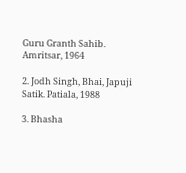Guru Granth Sahib. Amritsar, 1964

2. Jodh Singh, Bhai, Japuji Satik. Patiala, 1988

3. Bhasha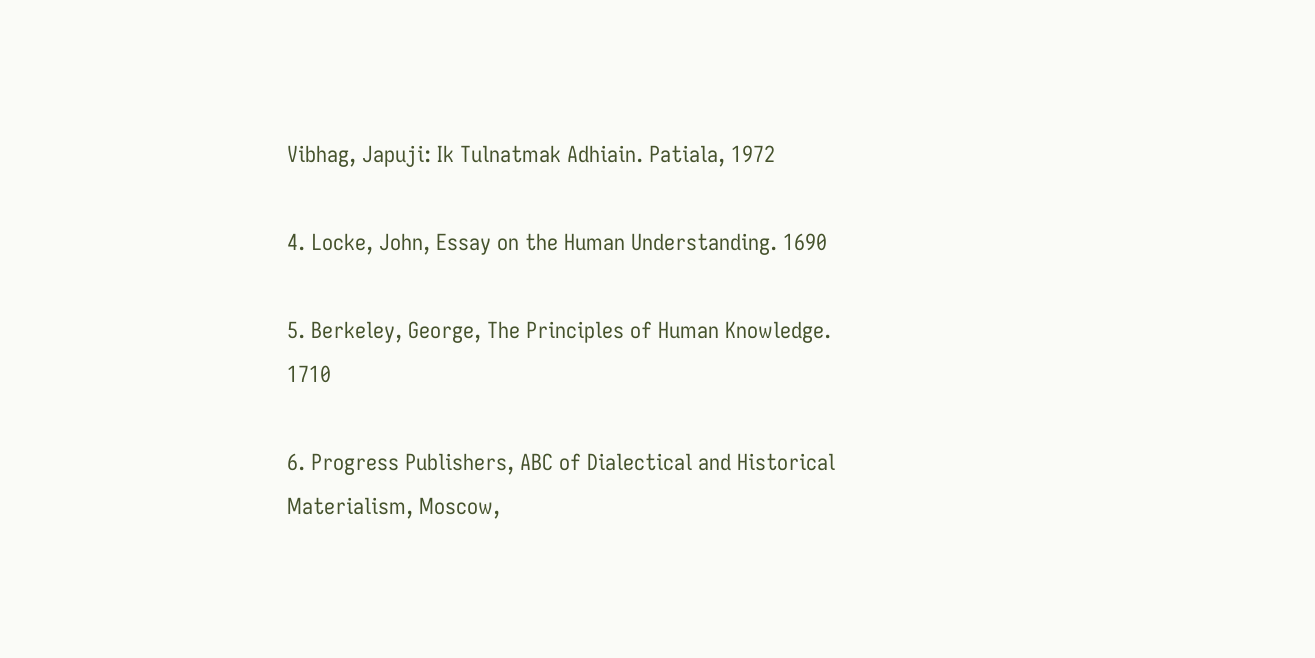Vibhag, Japuji: Ik Tulnatmak Adhiain. Patiala, 1972

4. Locke, John, Essay on the Human Understanding. 1690

5. Berkeley, George, The Principles of Human Knowledge. 1710

6. Progress Publishers, ABC of Dialectical and Historical Materialism, Moscow,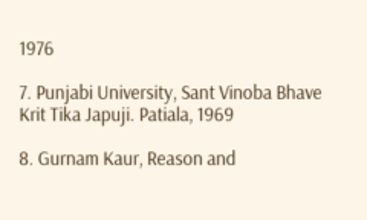1976

7. Punjabi University, Sant Vinoba Bhave Krit Tika Japuji. Patiala, 1969

8. Gurnam Kaur, Reason and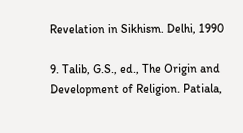Revelation in Sikhism. Delhi, 1990

9. Talib, G.S., ed., The Origin and Development of Religion. Patiala,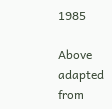1985

Above adapted from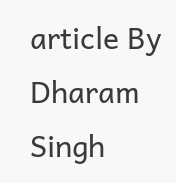article By Dharam Singh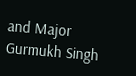and Major Gurmukh Singh